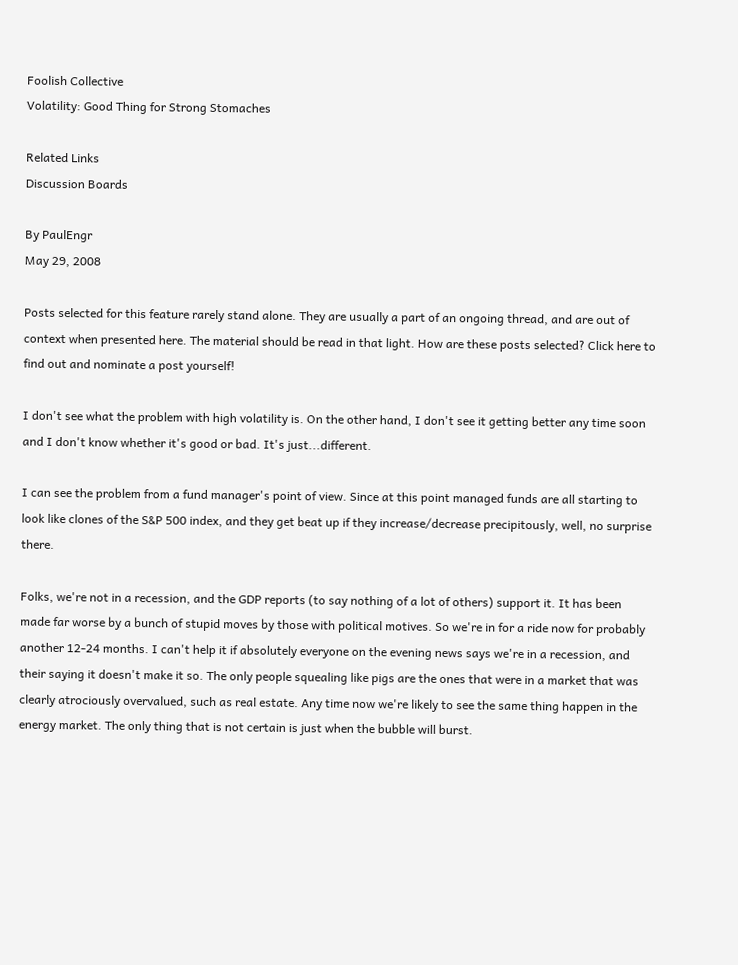Foolish Collective
Volatility: Good Thing for Strong Stomaches

Related Links
Discussion Boards

By PaulEngr
May 29, 2008

Posts selected for this feature rarely stand alone. They are usually a part of an ongoing thread, and are out of context when presented here. The material should be read in that light. How are these posts selected? Click here to find out and nominate a post yourself!

I don't see what the problem with high volatility is. On the other hand, I don't see it getting better any time soon and I don't know whether it's good or bad. It's just...different.

I can see the problem from a fund manager's point of view. Since at this point managed funds are all starting to look like clones of the S&P 500 index, and they get beat up if they increase/decrease precipitously, well, no surprise there.

Folks, we're not in a recession, and the GDP reports (to say nothing of a lot of others) support it. It has been made far worse by a bunch of stupid moves by those with political motives. So we're in for a ride now for probably another 12-24 months. I can't help it if absolutely everyone on the evening news says we're in a recession, and their saying it doesn't make it so. The only people squealing like pigs are the ones that were in a market that was clearly atrociously overvalued, such as real estate. Any time now we're likely to see the same thing happen in the energy market. The only thing that is not certain is just when the bubble will burst.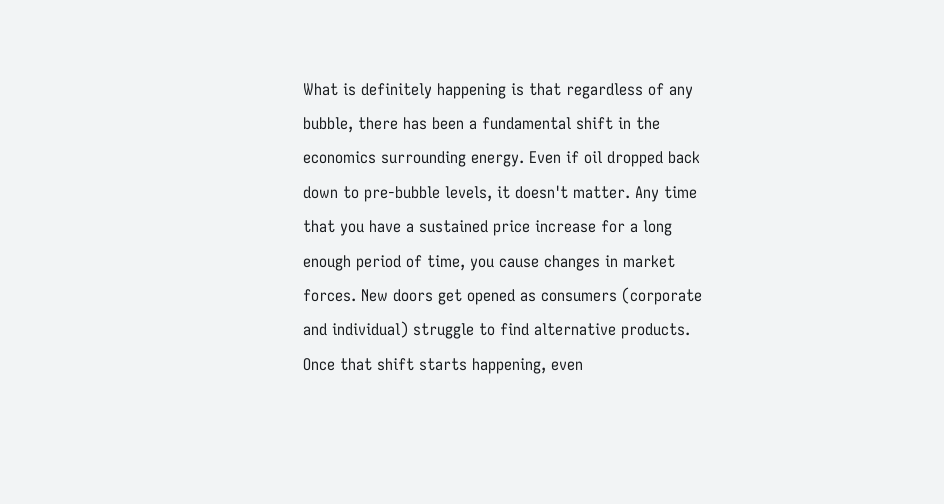What is definitely happening is that regardless of any bubble, there has been a fundamental shift in the economics surrounding energy. Even if oil dropped back down to pre-bubble levels, it doesn't matter. Any time that you have a sustained price increase for a long enough period of time, you cause changes in market forces. New doors get opened as consumers (corporate and individual) struggle to find alternative products. Once that shift starts happening, even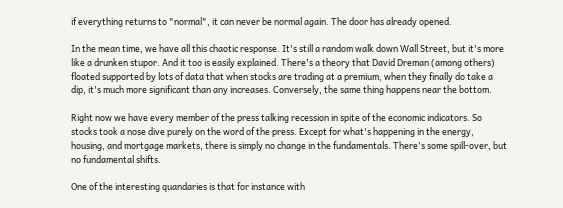if everything returns to "normal", it can never be normal again. The door has already opened.

In the mean time, we have all this chaotic response. It's still a random walk down Wall Street, but it's more like a drunken stupor. And it too is easily explained. There's a theory that David Dreman (among others) floated supported by lots of data that when stocks are trading at a premium, when they finally do take a dip, it's much more significant than any increases. Conversely, the same thing happens near the bottom.

Right now we have every member of the press talking recession in spite of the economic indicators. So stocks took a nose dive purely on the word of the press. Except for what's happening in the energy, housing, and mortgage markets, there is simply no change in the fundamentals. There's some spill-over, but no fundamental shifts.

One of the interesting quandaries is that for instance with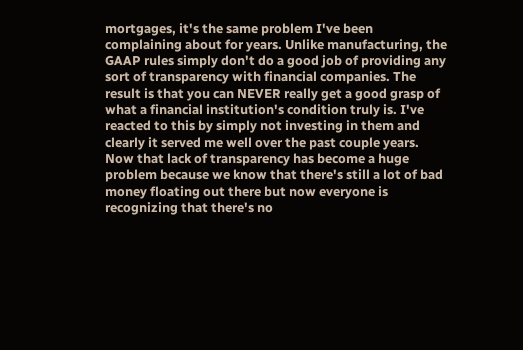mortgages, it's the same problem I've been complaining about for years. Unlike manufacturing, the GAAP rules simply don't do a good job of providing any sort of transparency with financial companies. The result is that you can NEVER really get a good grasp of what a financial institution's condition truly is. I've reacted to this by simply not investing in them and clearly it served me well over the past couple years. Now that lack of transparency has become a huge problem because we know that there's still a lot of bad money floating out there but now everyone is recognizing that there's no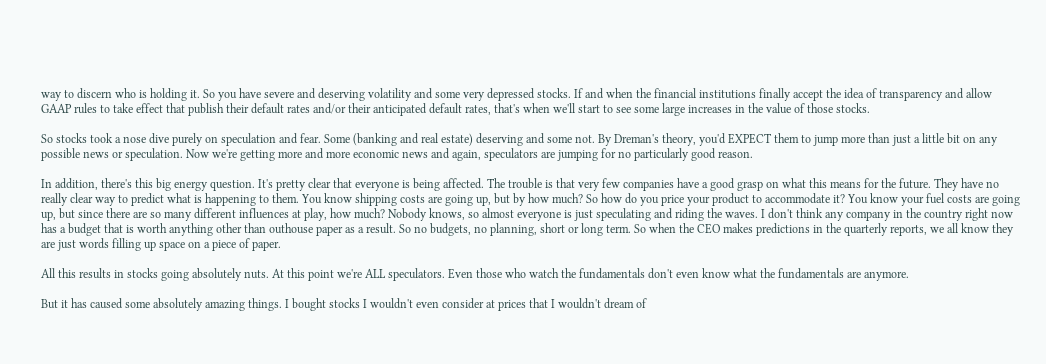way to discern who is holding it. So you have severe and deserving volatility and some very depressed stocks. If and when the financial institutions finally accept the idea of transparency and allow GAAP rules to take effect that publish their default rates and/or their anticipated default rates, that's when we'll start to see some large increases in the value of those stocks.

So stocks took a nose dive purely on speculation and fear. Some (banking and real estate) deserving and some not. By Dreman's theory, you'd EXPECT them to jump more than just a little bit on any possible news or speculation. Now we're getting more and more economic news and again, speculators are jumping for no particularly good reason.

In addition, there's this big energy question. It's pretty clear that everyone is being affected. The trouble is that very few companies have a good grasp on what this means for the future. They have no really clear way to predict what is happening to them. You know shipping costs are going up, but by how much? So how do you price your product to accommodate it? You know your fuel costs are going up, but since there are so many different influences at play, how much? Nobody knows, so almost everyone is just speculating and riding the waves. I don't think any company in the country right now has a budget that is worth anything other than outhouse paper as a result. So no budgets, no planning, short or long term. So when the CEO makes predictions in the quarterly reports, we all know they are just words filling up space on a piece of paper.

All this results in stocks going absolutely nuts. At this point we're ALL speculators. Even those who watch the fundamentals don't even know what the fundamentals are anymore.

But it has caused some absolutely amazing things. I bought stocks I wouldn't even consider at prices that I wouldn't dream of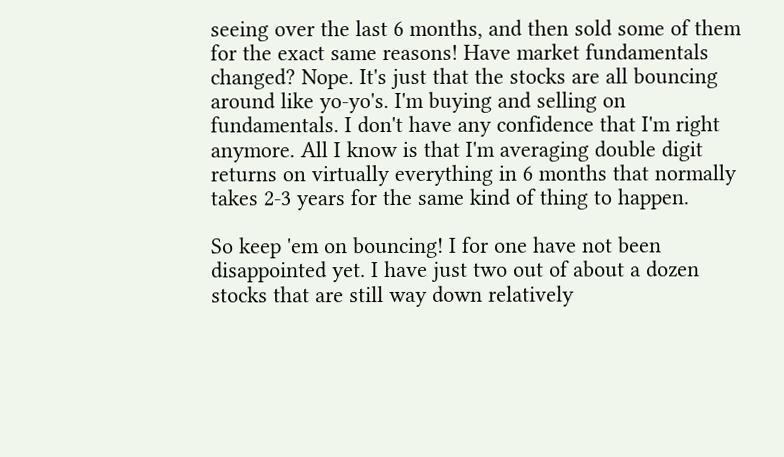seeing over the last 6 months, and then sold some of them for the exact same reasons! Have market fundamentals changed? Nope. It's just that the stocks are all bouncing around like yo-yo's. I'm buying and selling on fundamentals. I don't have any confidence that I'm right anymore. All I know is that I'm averaging double digit returns on virtually everything in 6 months that normally takes 2-3 years for the same kind of thing to happen.

So keep 'em on bouncing! I for one have not been disappointed yet. I have just two out of about a dozen stocks that are still way down relatively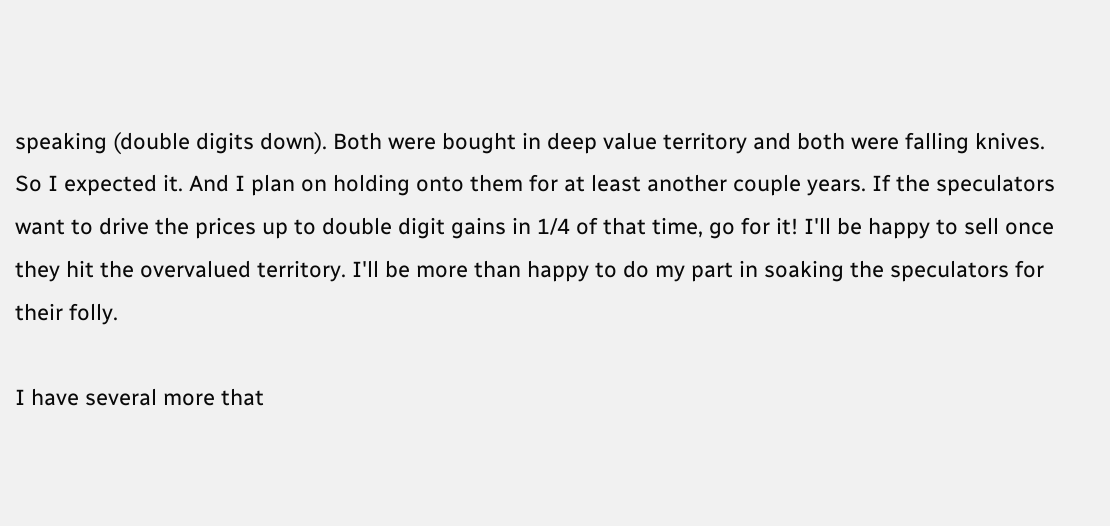speaking (double digits down). Both were bought in deep value territory and both were falling knives. So I expected it. And I plan on holding onto them for at least another couple years. If the speculators want to drive the prices up to double digit gains in 1/4 of that time, go for it! I'll be happy to sell once they hit the overvalued territory. I'll be more than happy to do my part in soaking the speculators for their folly.

I have several more that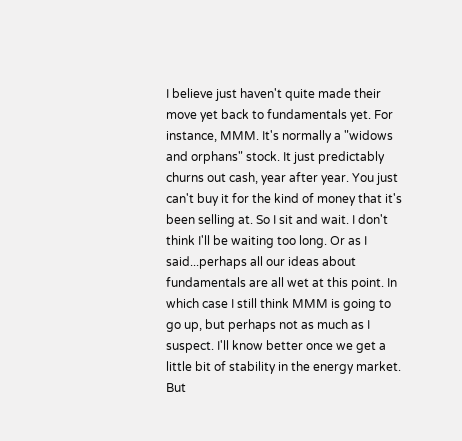I believe just haven't quite made their move yet back to fundamentals yet. For instance, MMM. It's normally a "widows and orphans" stock. It just predictably churns out cash, year after year. You just can't buy it for the kind of money that it's been selling at. So I sit and wait. I don't think I'll be waiting too long. Or as I said...perhaps all our ideas about fundamentals are all wet at this point. In which case I still think MMM is going to go up, but perhaps not as much as I suspect. I'll know better once we get a little bit of stability in the energy market. But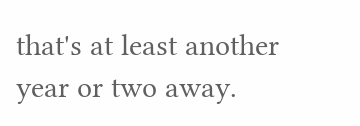that's at least another year or two away.